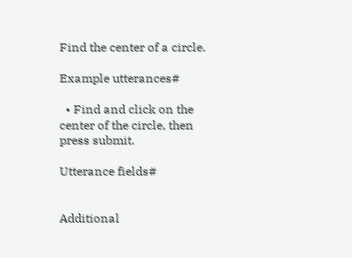Find the center of a circle.

Example utterances#

  • Find and click on the center of the circle, then press submit.

Utterance fields#


Additional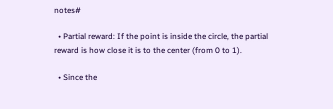notes#

  • Partial reward: If the point is inside the circle, the partial reward is how close it is to the center (from 0 to 1).

  • Since the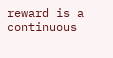reward is a continuous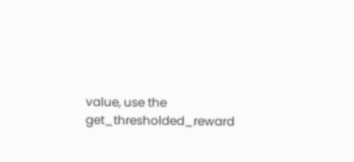value, use the get_thresholded_reward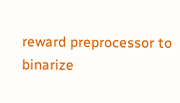reward preprocessor to binarize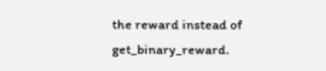the reward instead of get_binary_reward.